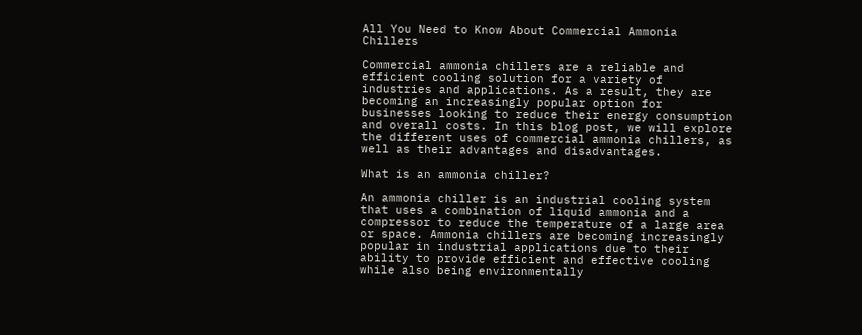All You Need to Know About Commercial Ammonia Chillers

Commercial ammonia chillers are a reliable and efficient cooling solution for a variety of industries and applications. As a result, they are becoming an increasingly popular option for businesses looking to reduce their energy consumption and overall costs. In this blog post, we will explore the different uses of commercial ammonia chillers, as well as their advantages and disadvantages.

What is an ammonia chiller?

An ammonia chiller is an industrial cooling system that uses a combination of liquid ammonia and a compressor to reduce the temperature of a large area or space. Ammonia chillers are becoming increasingly popular in industrial applications due to their ability to provide efficient and effective cooling while also being environmentally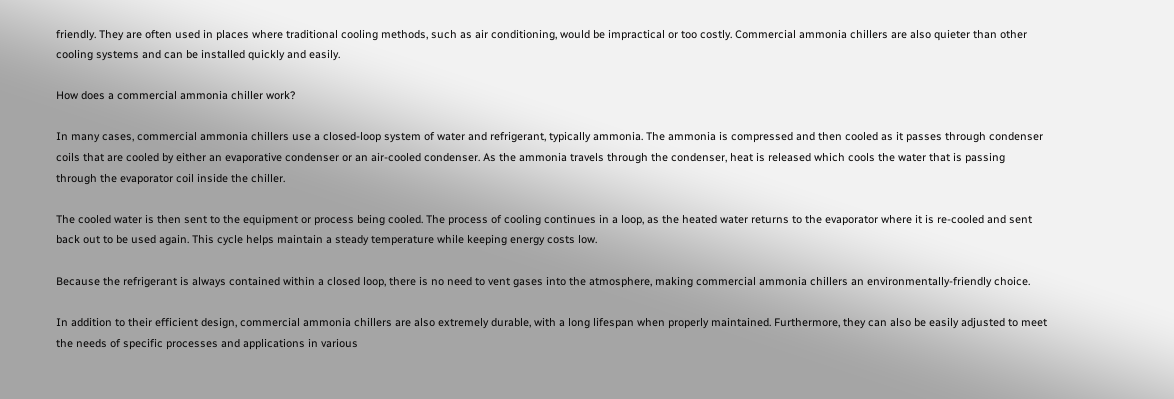friendly. They are often used in places where traditional cooling methods, such as air conditioning, would be impractical or too costly. Commercial ammonia chillers are also quieter than other cooling systems and can be installed quickly and easily.

How does a commercial ammonia chiller work?

In many cases, commercial ammonia chillers use a closed-loop system of water and refrigerant, typically ammonia. The ammonia is compressed and then cooled as it passes through condenser coils that are cooled by either an evaporative condenser or an air-cooled condenser. As the ammonia travels through the condenser, heat is released which cools the water that is passing through the evaporator coil inside the chiller.

The cooled water is then sent to the equipment or process being cooled. The process of cooling continues in a loop, as the heated water returns to the evaporator where it is re-cooled and sent back out to be used again. This cycle helps maintain a steady temperature while keeping energy costs low.

Because the refrigerant is always contained within a closed loop, there is no need to vent gases into the atmosphere, making commercial ammonia chillers an environmentally-friendly choice.

In addition to their efficient design, commercial ammonia chillers are also extremely durable, with a long lifespan when properly maintained. Furthermore, they can also be easily adjusted to meet the needs of specific processes and applications in various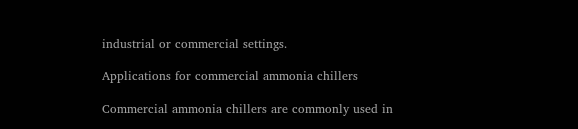industrial or commercial settings.

Applications for commercial ammonia chillers

Commercial ammonia chillers are commonly used in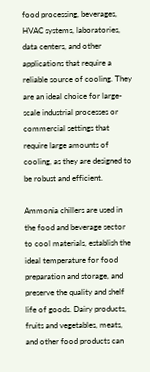food processing, beverages, HVAC systems, laboratories, data centers, and other applications that require a reliable source of cooling. They are an ideal choice for large-scale industrial processes or commercial settings that require large amounts of cooling, as they are designed to be robust and efficient.

Ammonia chillers are used in the food and beverage sector to cool materials, establish the ideal temperature for food preparation and storage, and preserve the quality and shelf life of goods. Dairy products, fruits and vegetables, meats, and other food products can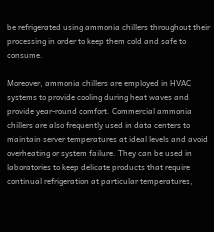be refrigerated using ammonia chillers throughout their processing in order to keep them cold and safe to consume.

Moreover, ammonia chillers are employed in HVAC systems to provide cooling during heat waves and provide year-round comfort. Commercial ammonia chillers are also frequently used in data centers to maintain server temperatures at ideal levels and avoid overheating or system failure. They can be used in laboratories to keep delicate products that require continual refrigeration at particular temperatures,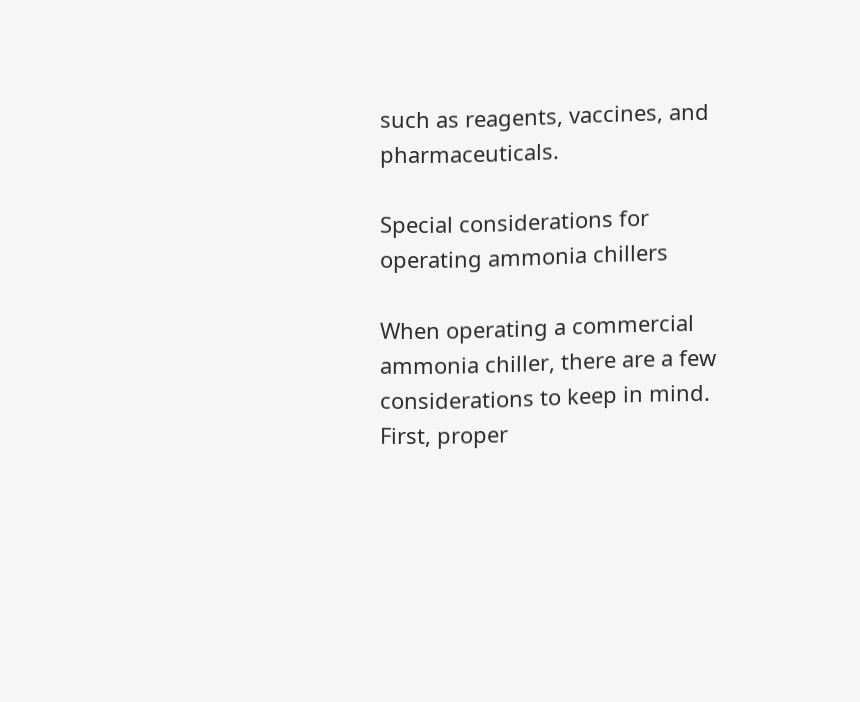such as reagents, vaccines, and pharmaceuticals.

Special considerations for operating ammonia chillers

When operating a commercial ammonia chiller, there are a few considerations to keep in mind. First, proper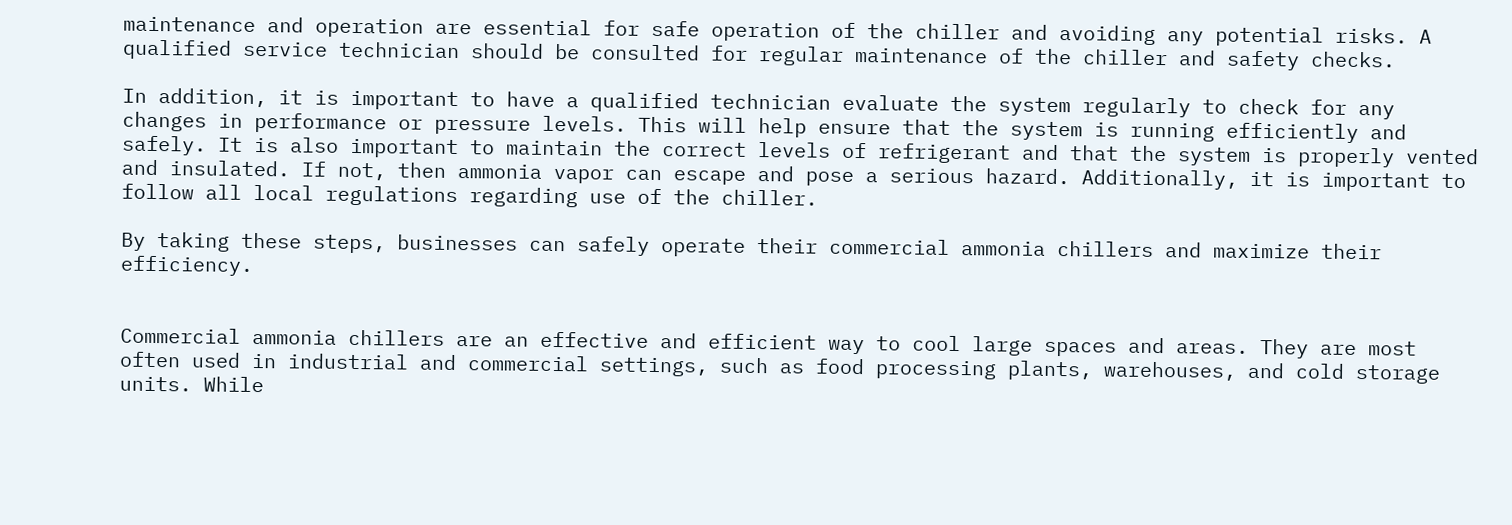maintenance and operation are essential for safe operation of the chiller and avoiding any potential risks. A qualified service technician should be consulted for regular maintenance of the chiller and safety checks.

In addition, it is important to have a qualified technician evaluate the system regularly to check for any changes in performance or pressure levels. This will help ensure that the system is running efficiently and safely. It is also important to maintain the correct levels of refrigerant and that the system is properly vented and insulated. If not, then ammonia vapor can escape and pose a serious hazard. Additionally, it is important to follow all local regulations regarding use of the chiller.

By taking these steps, businesses can safely operate their commercial ammonia chillers and maximize their efficiency.


Commercial ammonia chillers are an effective and efficient way to cool large spaces and areas. They are most often used in industrial and commercial settings, such as food processing plants, warehouses, and cold storage units. While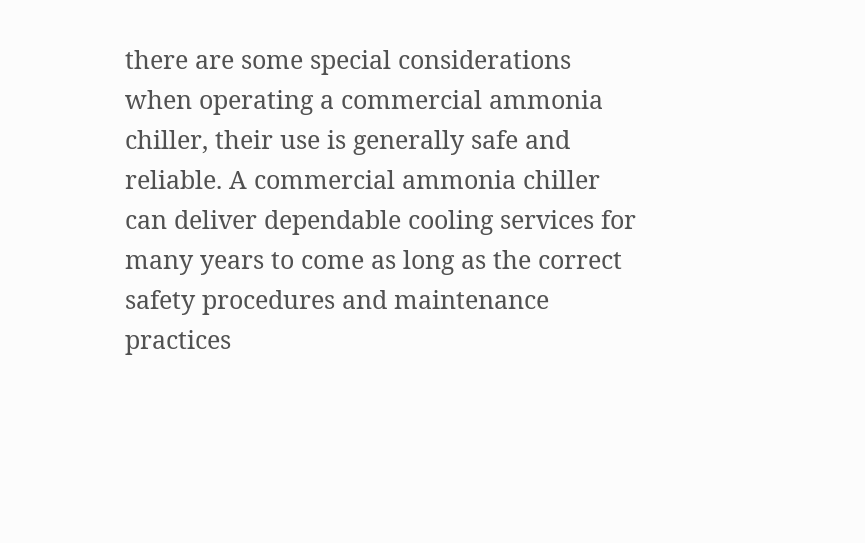there are some special considerations when operating a commercial ammonia chiller, their use is generally safe and reliable. A commercial ammonia chiller can deliver dependable cooling services for many years to come as long as the correct safety procedures and maintenance practices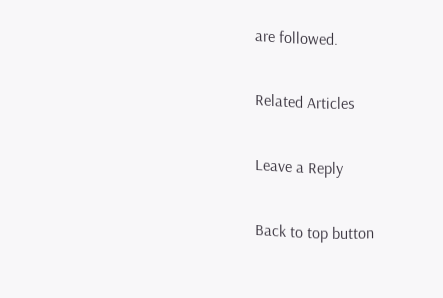are followed.

Related Articles

Leave a Reply

Back to top button